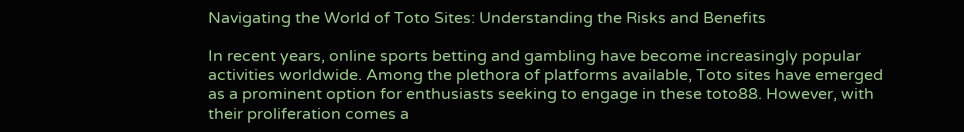Navigating the World of Toto Sites: Understanding the Risks and Benefits

In recent years, online sports betting and gambling have become increasingly popular activities worldwide. Among the plethora of platforms available, Toto sites have emerged as a prominent option for enthusiasts seeking to engage in these toto88. However, with their proliferation comes a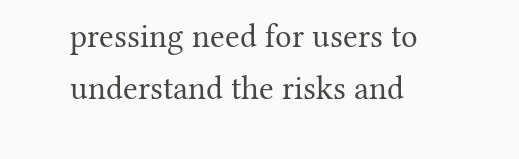pressing need for users to understand the risks and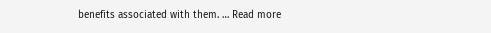benefits associated with them. … Read more